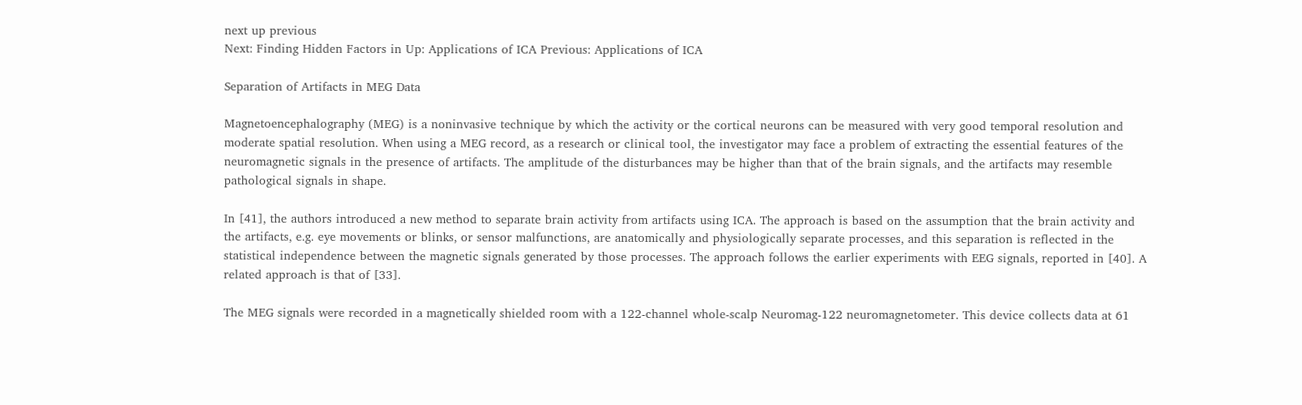next up previous
Next: Finding Hidden Factors in Up: Applications of ICA Previous: Applications of ICA

Separation of Artifacts in MEG Data

Magnetoencephalography (MEG) is a noninvasive technique by which the activity or the cortical neurons can be measured with very good temporal resolution and moderate spatial resolution. When using a MEG record, as a research or clinical tool, the investigator may face a problem of extracting the essential features of the neuromagnetic signals in the presence of artifacts. The amplitude of the disturbances may be higher than that of the brain signals, and the artifacts may resemble pathological signals in shape.

In [41], the authors introduced a new method to separate brain activity from artifacts using ICA. The approach is based on the assumption that the brain activity and the artifacts, e.g. eye movements or blinks, or sensor malfunctions, are anatomically and physiologically separate processes, and this separation is reflected in the statistical independence between the magnetic signals generated by those processes. The approach follows the earlier experiments with EEG signals, reported in [40]. A related approach is that of [33].

The MEG signals were recorded in a magnetically shielded room with a 122-channel whole-scalp Neuromag-122 neuromagnetometer. This device collects data at 61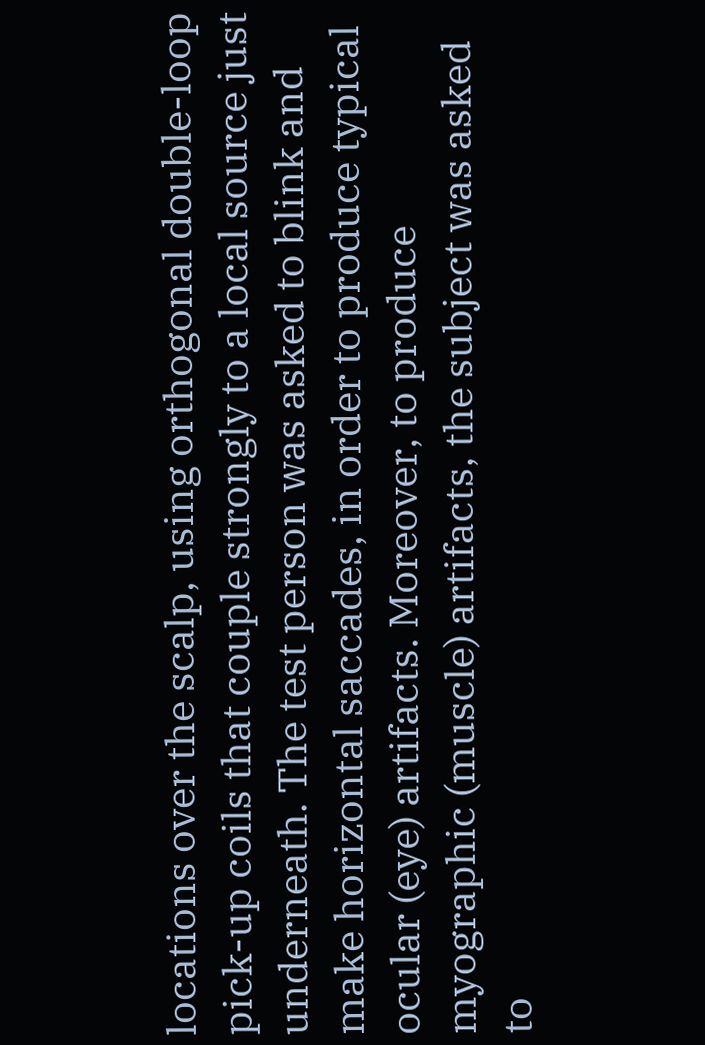locations over the scalp, using orthogonal double-loop pick-up coils that couple strongly to a local source just underneath. The test person was asked to blink and make horizontal saccades, in order to produce typical ocular (eye) artifacts. Moreover, to produce myographic (muscle) artifacts, the subject was asked to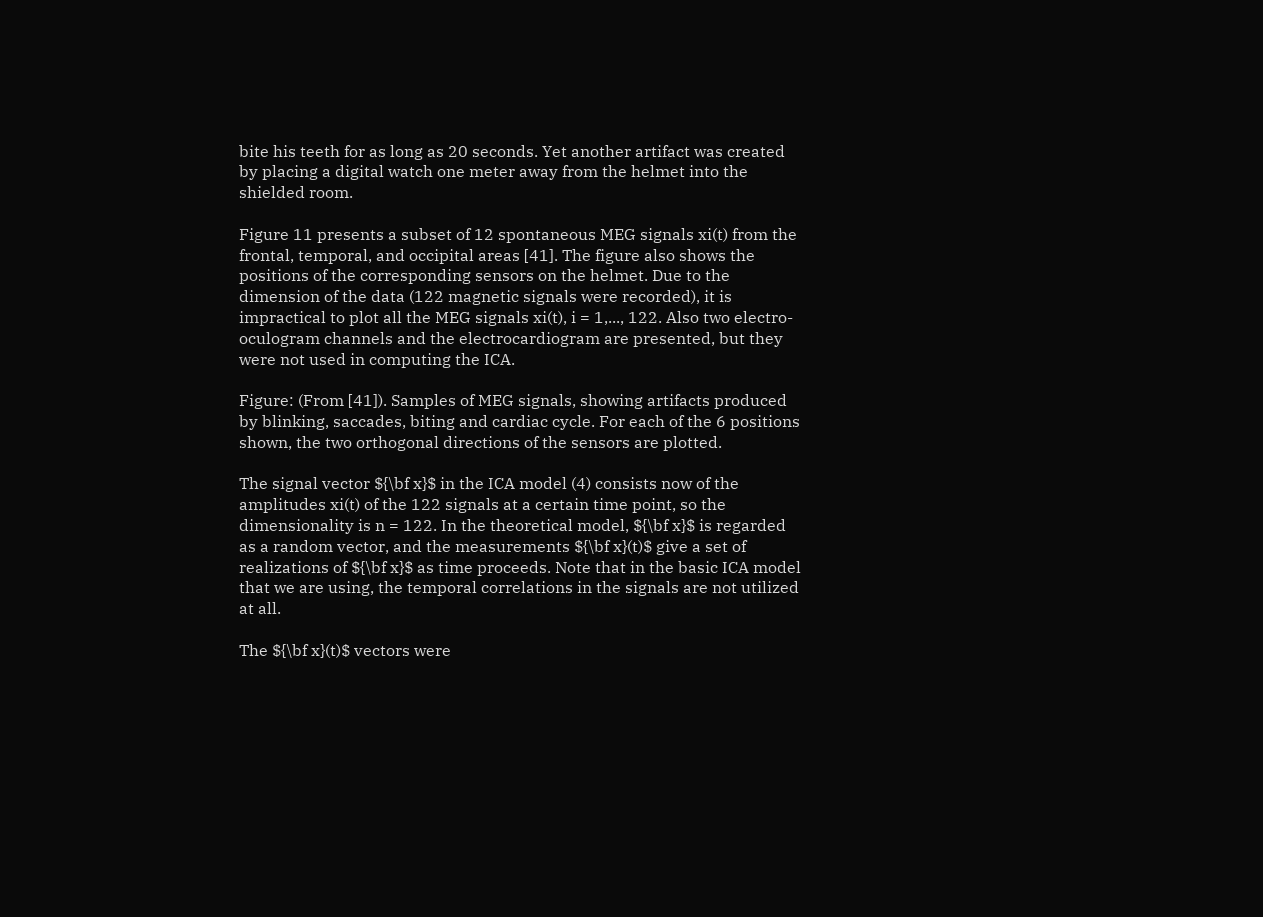bite his teeth for as long as 20 seconds. Yet another artifact was created by placing a digital watch one meter away from the helmet into the shielded room.

Figure 11 presents a subset of 12 spontaneous MEG signals xi(t) from the frontal, temporal, and occipital areas [41]. The figure also shows the positions of the corresponding sensors on the helmet. Due to the dimension of the data (122 magnetic signals were recorded), it is impractical to plot all the MEG signals xi(t), i = 1,..., 122. Also two electro-oculogram channels and the electrocardiogram are presented, but they were not used in computing the ICA.

Figure: (From [41]). Samples of MEG signals, showing artifacts produced by blinking, saccades, biting and cardiac cycle. For each of the 6 positions shown, the two orthogonal directions of the sensors are plotted.

The signal vector ${\bf x}$ in the ICA model (4) consists now of the amplitudes xi(t) of the 122 signals at a certain time point, so the dimensionality is n = 122. In the theoretical model, ${\bf x}$ is regarded as a random vector, and the measurements ${\bf x}(t)$ give a set of realizations of ${\bf x}$ as time proceeds. Note that in the basic ICA model that we are using, the temporal correlations in the signals are not utilized at all.

The ${\bf x}(t)$ vectors were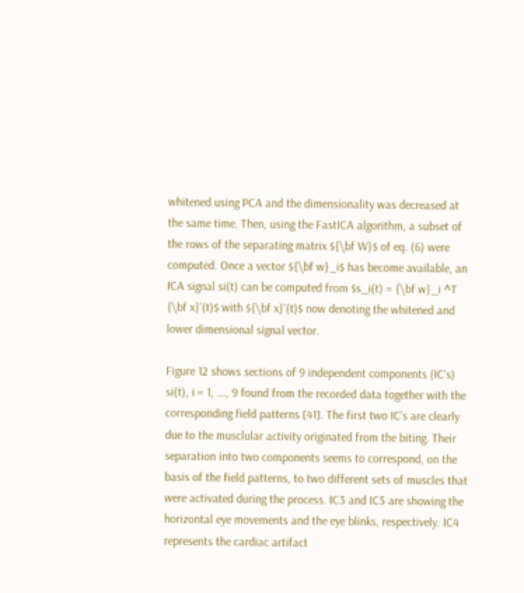whitened using PCA and the dimensionality was decreased at the same time. Then, using the FastICA algorithm, a subset of the rows of the separating matrix ${\bf W}$ of eq. (6) were computed. Once a vector ${\bf w}_i$ has become available, an ICA signal si(t) can be computed from $s_i(t) = {\bf w}_i ^T {\bf x}'(t)$ with ${\bf x}'(t)$ now denoting the whitened and lower dimensional signal vector.

Figure 12 shows sections of 9 independent components (IC's) si(t), i = 1, ..., 9 found from the recorded data together with the corresponding field patterns [41]. The first two IC's are clearly due to the musclular activity originated from the biting. Their separation into two components seems to correspond, on the basis of the field patterns, to two different sets of muscles that were activated during the process. IC3 and IC5 are showing the horizontal eye movements and the eye blinks, respectively. IC4 represents the cardiac artifact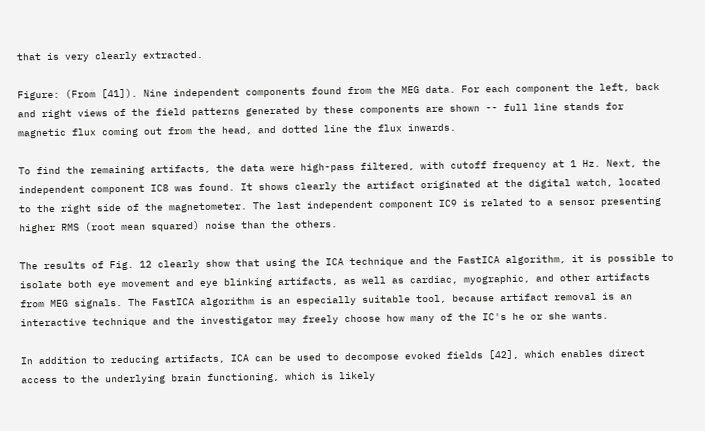that is very clearly extracted.

Figure: (From [41]). Nine independent components found from the MEG data. For each component the left, back and right views of the field patterns generated by these components are shown -- full line stands for magnetic flux coming out from the head, and dotted line the flux inwards.

To find the remaining artifacts, the data were high-pass filtered, with cutoff frequency at 1 Hz. Next, the independent component IC8 was found. It shows clearly the artifact originated at the digital watch, located to the right side of the magnetometer. The last independent component IC9 is related to a sensor presenting higher RMS (root mean squared) noise than the others.

The results of Fig. 12 clearly show that using the ICA technique and the FastICA algorithm, it is possible to isolate both eye movement and eye blinking artifacts, as well as cardiac, myographic, and other artifacts from MEG signals. The FastICA algorithm is an especially suitable tool, because artifact removal is an interactive technique and the investigator may freely choose how many of the IC's he or she wants.

In addition to reducing artifacts, ICA can be used to decompose evoked fields [42], which enables direct access to the underlying brain functioning, which is likely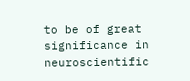to be of great significance in neuroscientific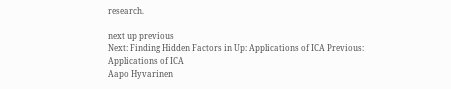research.

next up previous
Next: Finding Hidden Factors in Up: Applications of ICA Previous: Applications of ICA
Aapo Hyvarinen